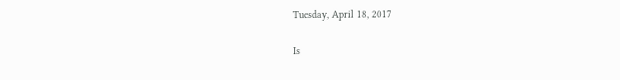Tuesday, April 18, 2017

Is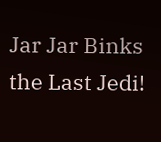Jar Jar Binks the Last Jedi!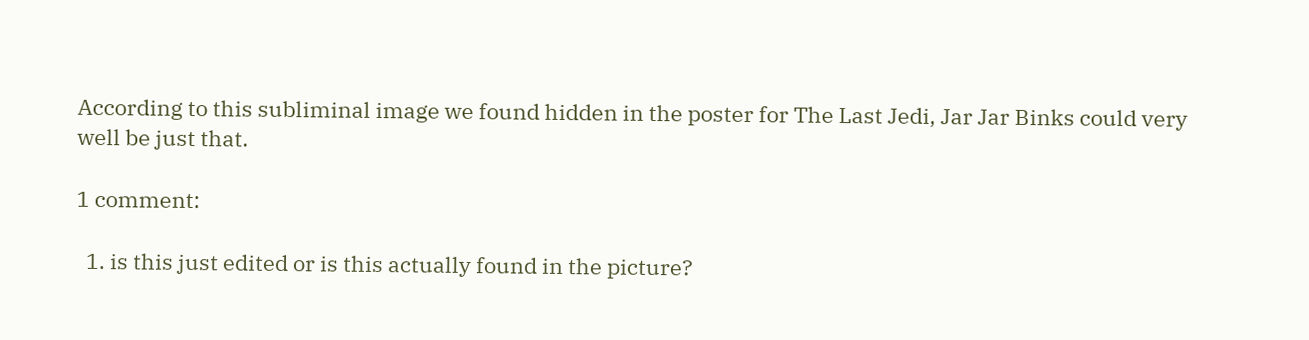According to this subliminal image we found hidden in the poster for The Last Jedi, Jar Jar Binks could very well be just that.

1 comment:

  1. is this just edited or is this actually found in the picture?